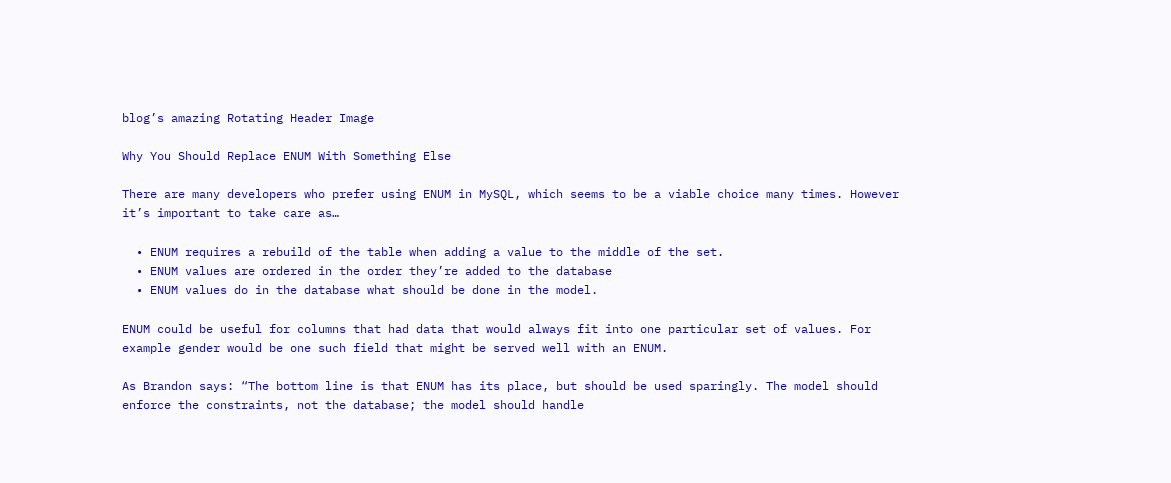blog’s amazing Rotating Header Image

Why You Should Replace ENUM With Something Else

There are many developers who prefer using ENUM in MySQL, which seems to be a viable choice many times. However it’s important to take care as…

  • ENUM requires a rebuild of the table when adding a value to the middle of the set.
  • ENUM values are ordered in the order they’re added to the database
  • ENUM values do in the database what should be done in the model.

ENUM could be useful for columns that had data that would always fit into one particular set of values. For example gender would be one such field that might be served well with an ENUM.

As Brandon says: “The bottom line is that ENUM has its place, but should be used sparingly. The model should enforce the constraints, not the database; the model should handle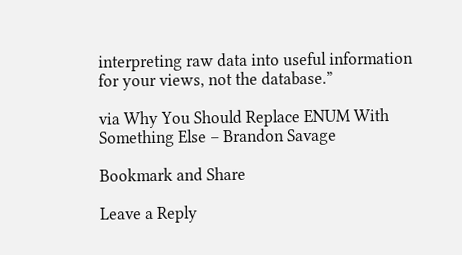interpreting raw data into useful information for your views, not the database.”

via Why You Should Replace ENUM With Something Else – Brandon Savage

Bookmark and Share

Leave a Reply